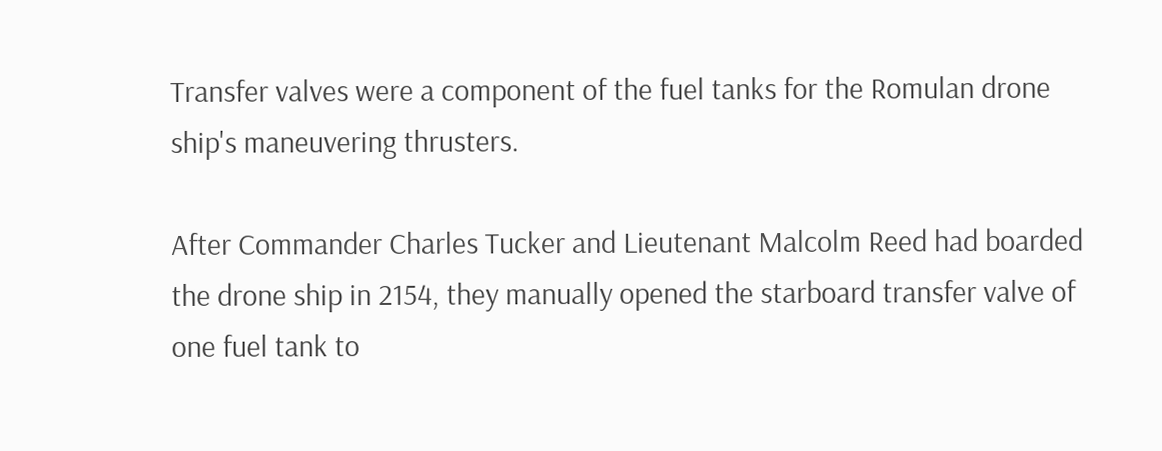Transfer valves were a component of the fuel tanks for the Romulan drone ship's maneuvering thrusters.

After Commander Charles Tucker and Lieutenant Malcolm Reed had boarded the drone ship in 2154, they manually opened the starboard transfer valve of one fuel tank to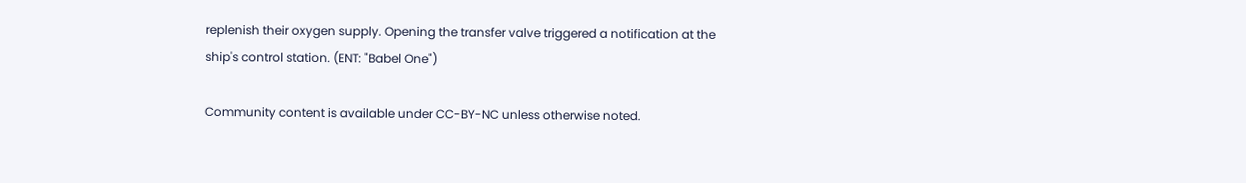replenish their oxygen supply. Opening the transfer valve triggered a notification at the ship's control station. (ENT: "Babel One")

Community content is available under CC-BY-NC unless otherwise noted.